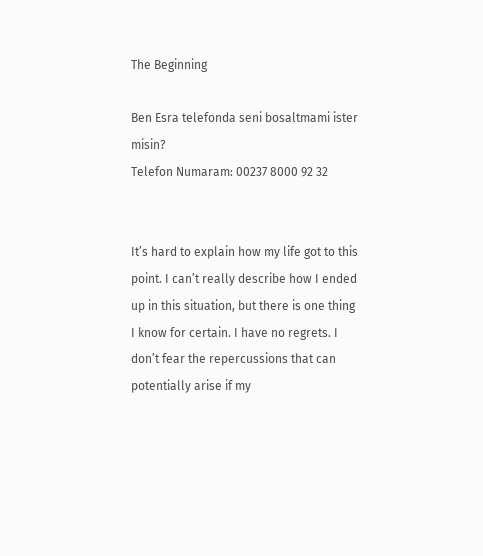The Beginning

Ben Esra telefonda seni bosaltmami ister misin?
Telefon Numaram: 00237 8000 92 32


It’s hard to explain how my life got to this point. I can’t really describe how I ended up in this situation, but there is one thing I know for certain. I have no regrets. I don’t fear the repercussions that can potentially arise if my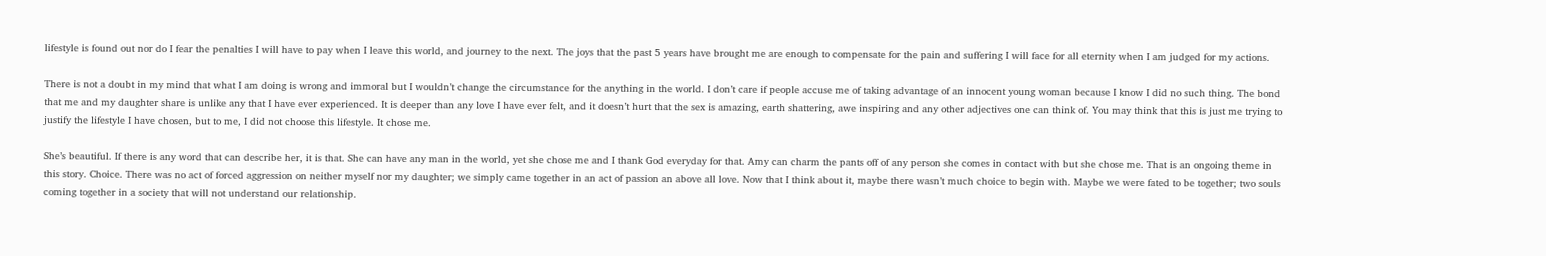lifestyle is found out nor do I fear the penalties I will have to pay when I leave this world, and journey to the next. The joys that the past 5 years have brought me are enough to compensate for the pain and suffering I will face for all eternity when I am judged for my actions.

There is not a doubt in my mind that what I am doing is wrong and immoral but I wouldn’t change the circumstance for the anything in the world. I don’t care if people accuse me of taking advantage of an innocent young woman because I know I did no such thing. The bond that me and my daughter share is unlike any that I have ever experienced. It is deeper than any love I have ever felt, and it doesn’t hurt that the sex is amazing, earth shattering, awe inspiring and any other adjectives one can think of. You may think that this is just me trying to justify the lifestyle I have chosen, but to me, I did not choose this lifestyle. It chose me.

She’s beautiful. If there is any word that can describe her, it is that. She can have any man in the world, yet she chose me and I thank God everyday for that. Amy can charm the pants off of any person she comes in contact with but she chose me. That is an ongoing theme in this story. Choice. There was no act of forced aggression on neither myself nor my daughter; we simply came together in an act of passion an above all love. Now that I think about it, maybe there wasn’t much choice to begin with. Maybe we were fated to be together; two souls coming together in a society that will not understand our relationship.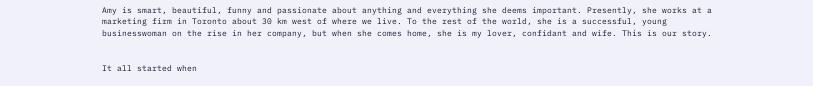Amy is smart, beautiful, funny and passionate about anything and everything she deems important. Presently, she works at a marketing firm in Toronto about 30 km west of where we live. To the rest of the world, she is a successful, young businesswoman on the rise in her company, but when she comes home, she is my lover, confidant and wife. This is our story.


It all started when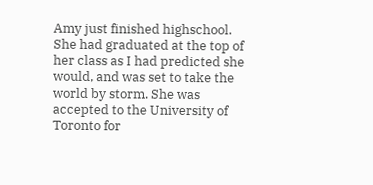Amy just finished highschool. She had graduated at the top of her class as I had predicted she would, and was set to take the world by storm. She was accepted to the University of Toronto for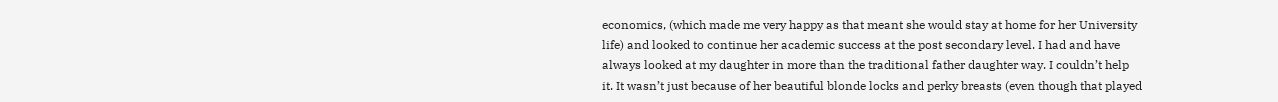economics, (which made me very happy as that meant she would stay at home for her University life) and looked to continue her academic success at the post secondary level. I had and have always looked at my daughter in more than the traditional father daughter way. I couldn’t help it. It wasn’t just because of her beautiful blonde locks and perky breasts (even though that played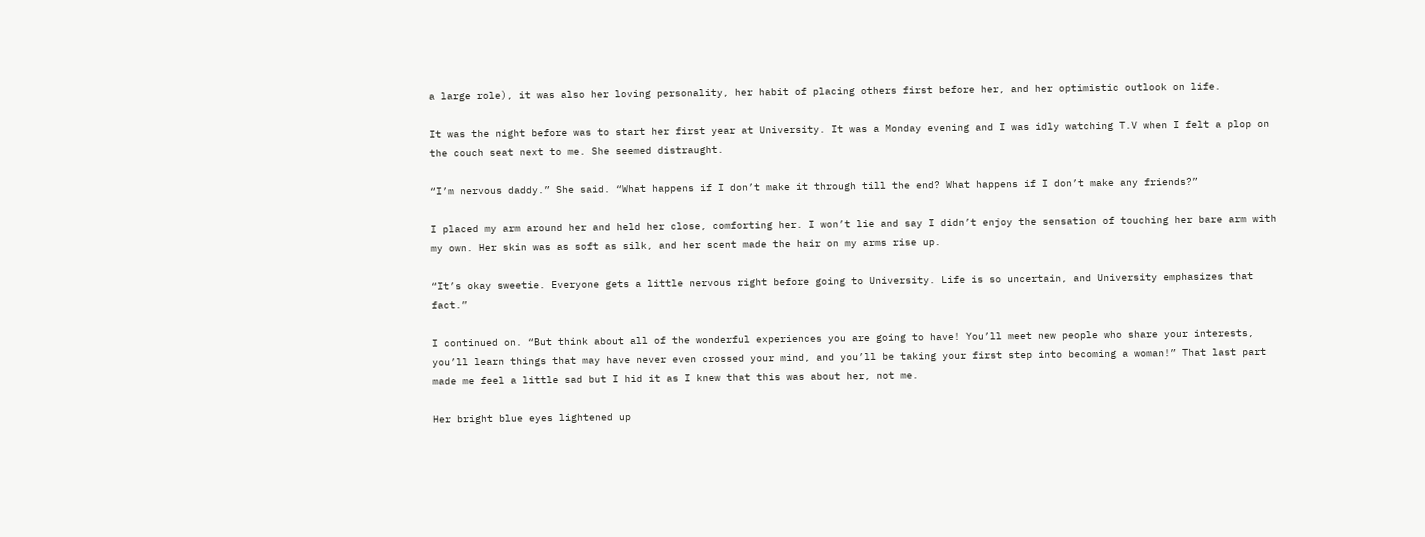a large role), it was also her loving personality, her habit of placing others first before her, and her optimistic outlook on life.

It was the night before was to start her first year at University. It was a Monday evening and I was idly watching T.V when I felt a plop on the couch seat next to me. She seemed distraught.

“I’m nervous daddy.” She said. “What happens if I don’t make it through till the end? What happens if I don’t make any friends?”

I placed my arm around her and held her close, comforting her. I won’t lie and say I didn’t enjoy the sensation of touching her bare arm with my own. Her skin was as soft as silk, and her scent made the hair on my arms rise up.

“It’s okay sweetie. Everyone gets a little nervous right before going to University. Life is so uncertain, and University emphasizes that fact.”

I continued on. “But think about all of the wonderful experiences you are going to have! You’ll meet new people who share your interests, you’ll learn things that may have never even crossed your mind, and you’ll be taking your first step into becoming a woman!” That last part made me feel a little sad but I hid it as I knew that this was about her, not me.

Her bright blue eyes lightened up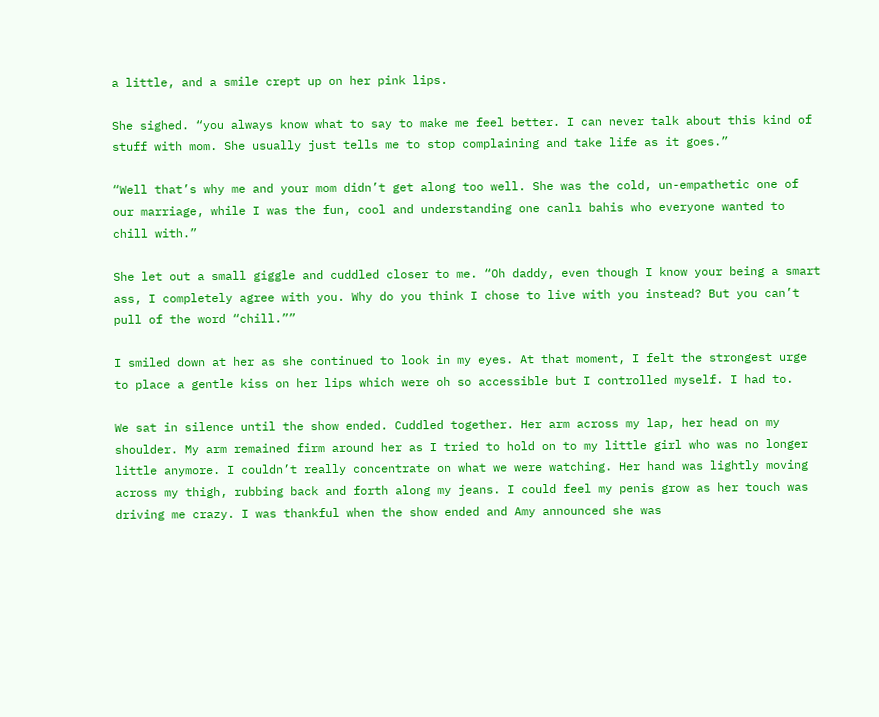a little, and a smile crept up on her pink lips.

She sighed. “you always know what to say to make me feel better. I can never talk about this kind of stuff with mom. She usually just tells me to stop complaining and take life as it goes.”

“Well that’s why me and your mom didn’t get along too well. She was the cold, un-empathetic one of our marriage, while I was the fun, cool and understanding one canlı bahis who everyone wanted to chill with.”

She let out a small giggle and cuddled closer to me. “Oh daddy, even though I know your being a smart ass, I completely agree with you. Why do you think I chose to live with you instead? But you can’t pull of the word “chill.””

I smiled down at her as she continued to look in my eyes. At that moment, I felt the strongest urge to place a gentle kiss on her lips which were oh so accessible but I controlled myself. I had to.

We sat in silence until the show ended. Cuddled together. Her arm across my lap, her head on my shoulder. My arm remained firm around her as I tried to hold on to my little girl who was no longer little anymore. I couldn’t really concentrate on what we were watching. Her hand was lightly moving across my thigh, rubbing back and forth along my jeans. I could feel my penis grow as her touch was driving me crazy. I was thankful when the show ended and Amy announced she was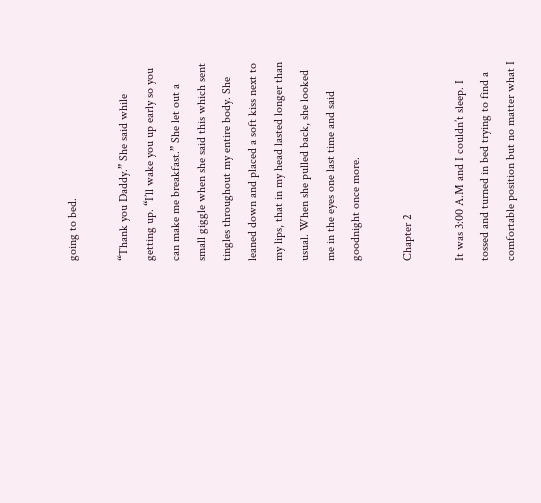going to bed.

“Thank you Daddy.” She said while getting up. “I’ll wake you up early so you can make me breakfast.” She let out a small giggle when she said this which sent tingles throughout my entire body. She leaned down and placed a soft kiss next to my lips, that in my head lasted longer than usual. When she pulled back, she looked me in the eyes one last time and said goodnight once more.

Chapter 2

It was 3:00 A.M and I couldn’t sleep. I tossed and turned in bed trying to find a comfortable position but no matter what I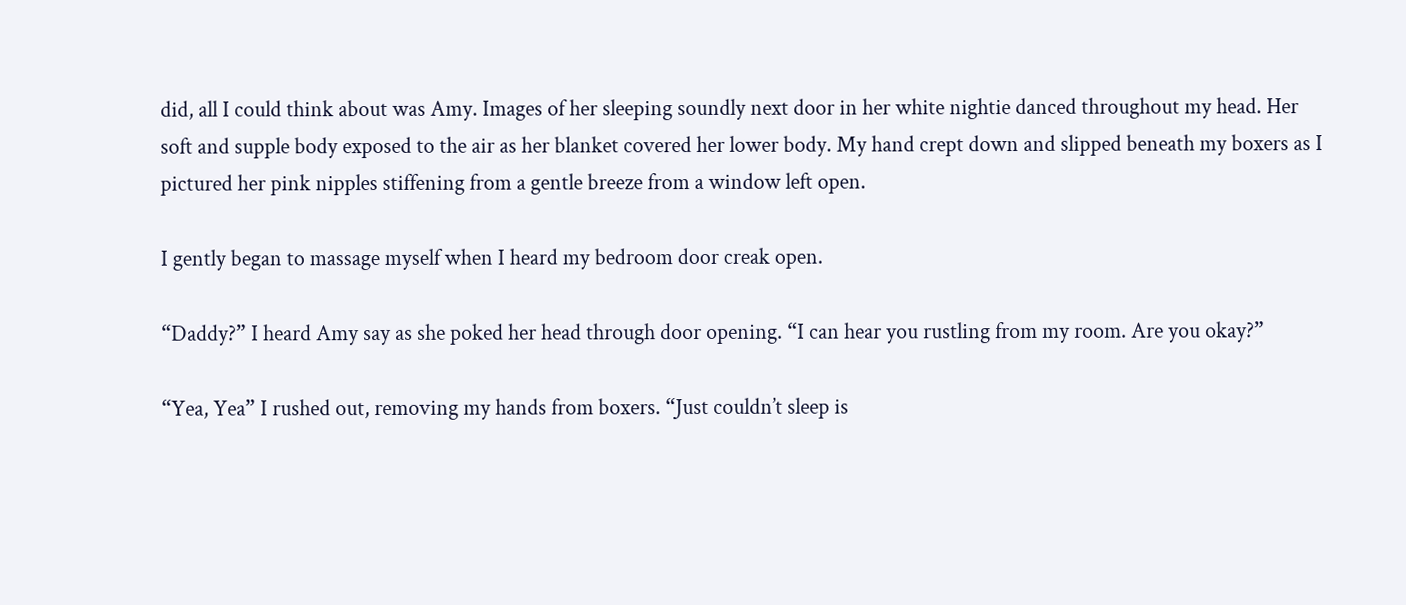did, all I could think about was Amy. Images of her sleeping soundly next door in her white nightie danced throughout my head. Her soft and supple body exposed to the air as her blanket covered her lower body. My hand crept down and slipped beneath my boxers as I pictured her pink nipples stiffening from a gentle breeze from a window left open.

I gently began to massage myself when I heard my bedroom door creak open.

“Daddy?” I heard Amy say as she poked her head through door opening. “I can hear you rustling from my room. Are you okay?”

“Yea, Yea” I rushed out, removing my hands from boxers. “Just couldn’t sleep is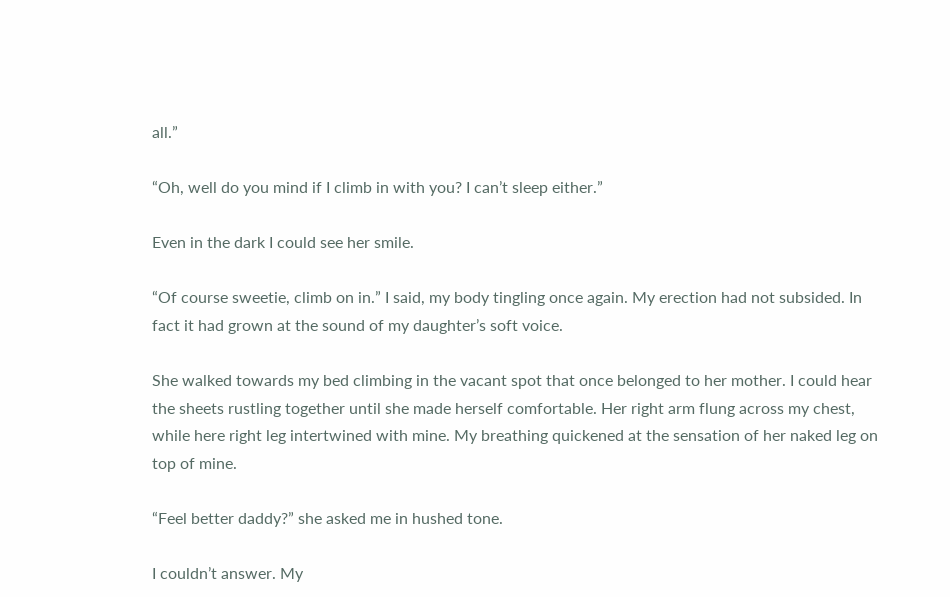all.”

“Oh, well do you mind if I climb in with you? I can’t sleep either.”

Even in the dark I could see her smile.

“Of course sweetie, climb on in.” I said, my body tingling once again. My erection had not subsided. In fact it had grown at the sound of my daughter’s soft voice.

She walked towards my bed climbing in the vacant spot that once belonged to her mother. I could hear the sheets rustling together until she made herself comfortable. Her right arm flung across my chest, while here right leg intertwined with mine. My breathing quickened at the sensation of her naked leg on top of mine.

“Feel better daddy?” she asked me in hushed tone.

I couldn’t answer. My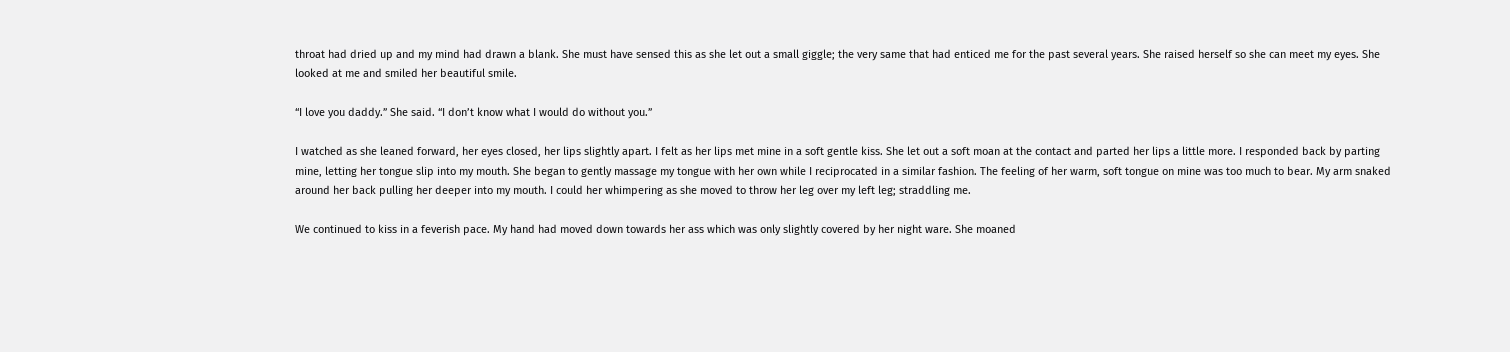throat had dried up and my mind had drawn a blank. She must have sensed this as she let out a small giggle; the very same that had enticed me for the past several years. She raised herself so she can meet my eyes. She looked at me and smiled her beautiful smile.

“I love you daddy.” She said. “I don’t know what I would do without you.”

I watched as she leaned forward, her eyes closed, her lips slightly apart. I felt as her lips met mine in a soft gentle kiss. She let out a soft moan at the contact and parted her lips a little more. I responded back by parting mine, letting her tongue slip into my mouth. She began to gently massage my tongue with her own while I reciprocated in a similar fashion. The feeling of her warm, soft tongue on mine was too much to bear. My arm snaked around her back pulling her deeper into my mouth. I could her whimpering as she moved to throw her leg over my left leg; straddling me.

We continued to kiss in a feverish pace. My hand had moved down towards her ass which was only slightly covered by her night ware. She moaned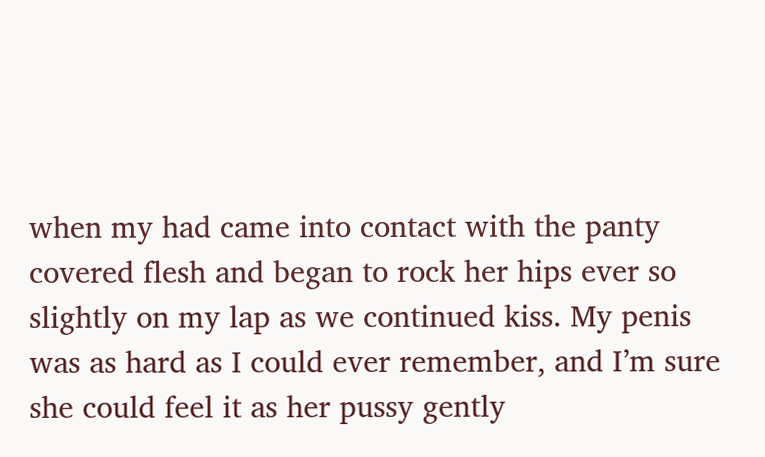when my had came into contact with the panty covered flesh and began to rock her hips ever so slightly on my lap as we continued kiss. My penis was as hard as I could ever remember, and I’m sure she could feel it as her pussy gently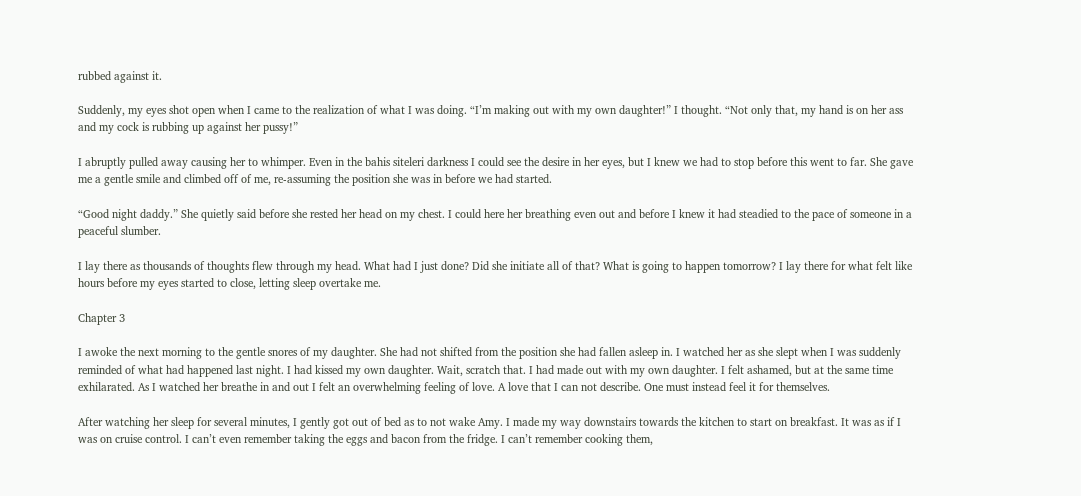rubbed against it.

Suddenly, my eyes shot open when I came to the realization of what I was doing. “I’m making out with my own daughter!” I thought. “Not only that, my hand is on her ass and my cock is rubbing up against her pussy!”

I abruptly pulled away causing her to whimper. Even in the bahis siteleri darkness I could see the desire in her eyes, but I knew we had to stop before this went to far. She gave me a gentle smile and climbed off of me, re-assuming the position she was in before we had started.

“Good night daddy.” She quietly said before she rested her head on my chest. I could here her breathing even out and before I knew it had steadied to the pace of someone in a peaceful slumber.

I lay there as thousands of thoughts flew through my head. What had I just done? Did she initiate all of that? What is going to happen tomorrow? I lay there for what felt like hours before my eyes started to close, letting sleep overtake me.

Chapter 3

I awoke the next morning to the gentle snores of my daughter. She had not shifted from the position she had fallen asleep in. I watched her as she slept when I was suddenly reminded of what had happened last night. I had kissed my own daughter. Wait, scratch that. I had made out with my own daughter. I felt ashamed, but at the same time exhilarated. As I watched her breathe in and out I felt an overwhelming feeling of love. A love that I can not describe. One must instead feel it for themselves.

After watching her sleep for several minutes, I gently got out of bed as to not wake Amy. I made my way downstairs towards the kitchen to start on breakfast. It was as if I was on cruise control. I can’t even remember taking the eggs and bacon from the fridge. I can’t remember cooking them,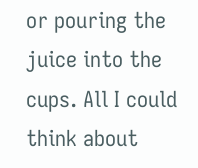or pouring the juice into the cups. All I could think about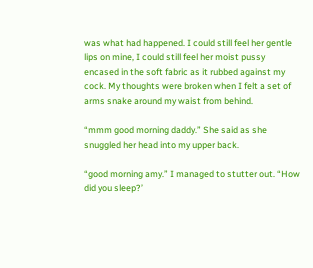was what had happened. I could still feel her gentle lips on mine, I could still feel her moist pussy encased in the soft fabric as it rubbed against my cock. My thoughts were broken when I felt a set of arms snake around my waist from behind.

“mmm good morning daddy.” She said as she snuggled her head into my upper back.

“good morning amy.” I managed to stutter out. “How did you sleep?’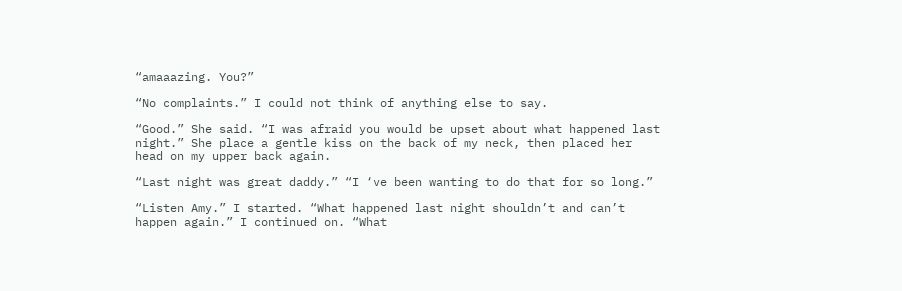“amaaazing. You?”

“No complaints.” I could not think of anything else to say.

“Good.” She said. “I was afraid you would be upset about what happened last night.” She place a gentle kiss on the back of my neck, then placed her head on my upper back again.

“Last night was great daddy.” “I ‘ve been wanting to do that for so long.”

“Listen Amy.” I started. “What happened last night shouldn’t and can’t happen again.” I continued on. “What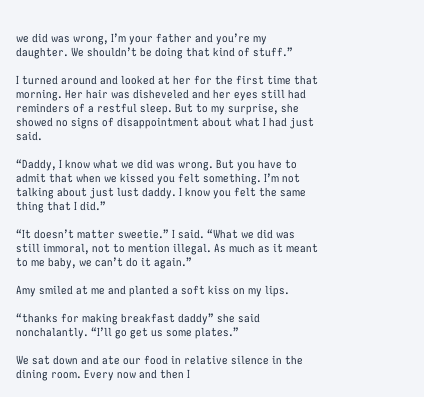we did was wrong, I’m your father and you’re my daughter. We shouldn’t be doing that kind of stuff.”

I turned around and looked at her for the first time that morning. Her hair was disheveled and her eyes still had reminders of a restful sleep. But to my surprise, she showed no signs of disappointment about what I had just said.

“Daddy, I know what we did was wrong. But you have to admit that when we kissed you felt something. I’m not talking about just lust daddy. I know you felt the same thing that I did.”

“It doesn’t matter sweetie.” I said. “What we did was still immoral, not to mention illegal. As much as it meant to me baby, we can’t do it again.”

Amy smiled at me and planted a soft kiss on my lips.

“thanks for making breakfast daddy” she said nonchalantly. “I’ll go get us some plates.”

We sat down and ate our food in relative silence in the dining room. Every now and then I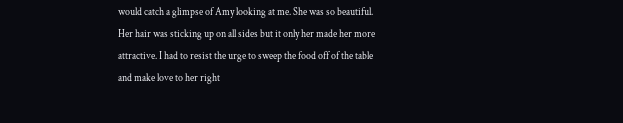would catch a glimpse of Amy looking at me. She was so beautiful. Her hair was sticking up on all sides but it only her made her more attractive. I had to resist the urge to sweep the food off of the table and make love to her right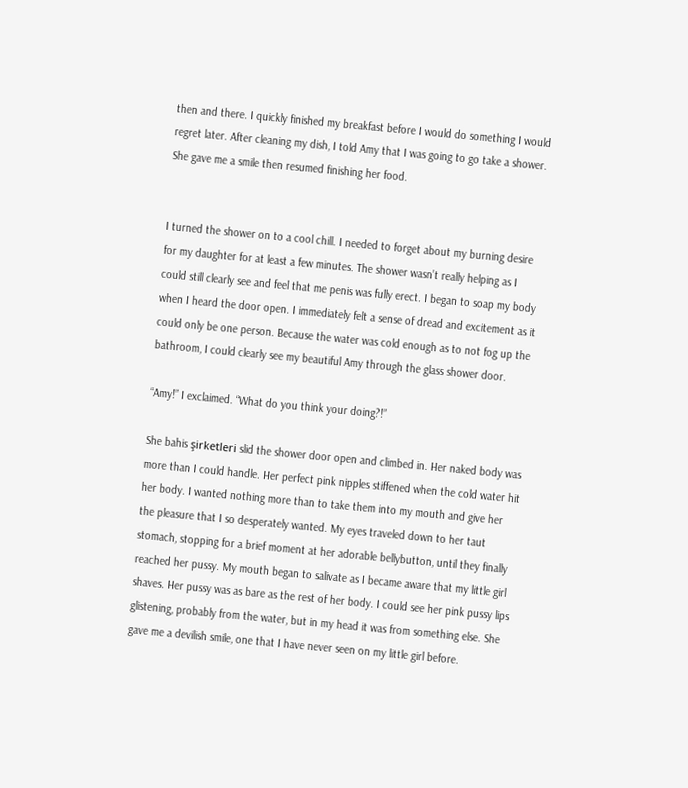then and there. I quickly finished my breakfast before I would do something I would regret later. After cleaning my dish, I told Amy that I was going to go take a shower. She gave me a smile then resumed finishing her food.


I turned the shower on to a cool chill. I needed to forget about my burning desire for my daughter for at least a few minutes. The shower wasn’t really helping as I could still clearly see and feel that me penis was fully erect. I began to soap my body when I heard the door open. I immediately felt a sense of dread and excitement as it could only be one person. Because the water was cold enough as to not fog up the bathroom, I could clearly see my beautiful Amy through the glass shower door.

“Amy!” I exclaimed. “What do you think your doing?!”

She bahis şirketleri slid the shower door open and climbed in. Her naked body was more than I could handle. Her perfect pink nipples stiffened when the cold water hit her body. I wanted nothing more than to take them into my mouth and give her the pleasure that I so desperately wanted. My eyes traveled down to her taut stomach, stopping for a brief moment at her adorable bellybutton, until they finally reached her pussy. My mouth began to salivate as I became aware that my little girl shaves. Her pussy was as bare as the rest of her body. I could see her pink pussy lips glistening, probably from the water, but in my head it was from something else. She gave me a devilish smile, one that I have never seen on my little girl before.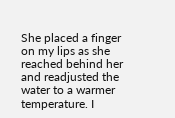She placed a finger on my lips as she reached behind her and readjusted the water to a warmer temperature. I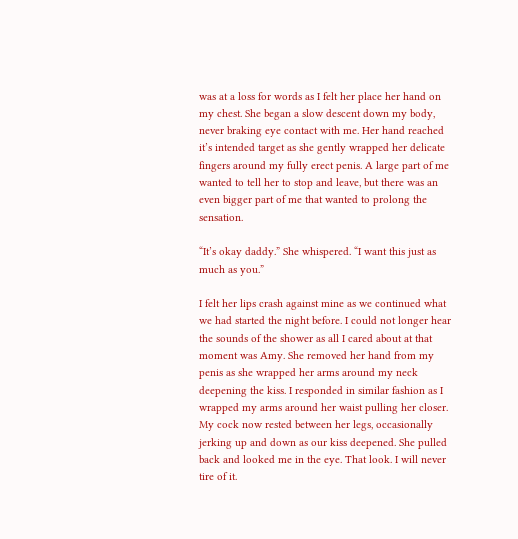was at a loss for words as I felt her place her hand on my chest. She began a slow descent down my body, never braking eye contact with me. Her hand reached it’s intended target as she gently wrapped her delicate fingers around my fully erect penis. A large part of me wanted to tell her to stop and leave, but there was an even bigger part of me that wanted to prolong the sensation.

“It’s okay daddy.” She whispered. “I want this just as much as you.”

I felt her lips crash against mine as we continued what we had started the night before. I could not longer hear the sounds of the shower as all I cared about at that moment was Amy. She removed her hand from my penis as she wrapped her arms around my neck deepening the kiss. I responded in similar fashion as I wrapped my arms around her waist pulling her closer. My cock now rested between her legs, occasionally jerking up and down as our kiss deepened. She pulled back and looked me in the eye. That look. I will never tire of it.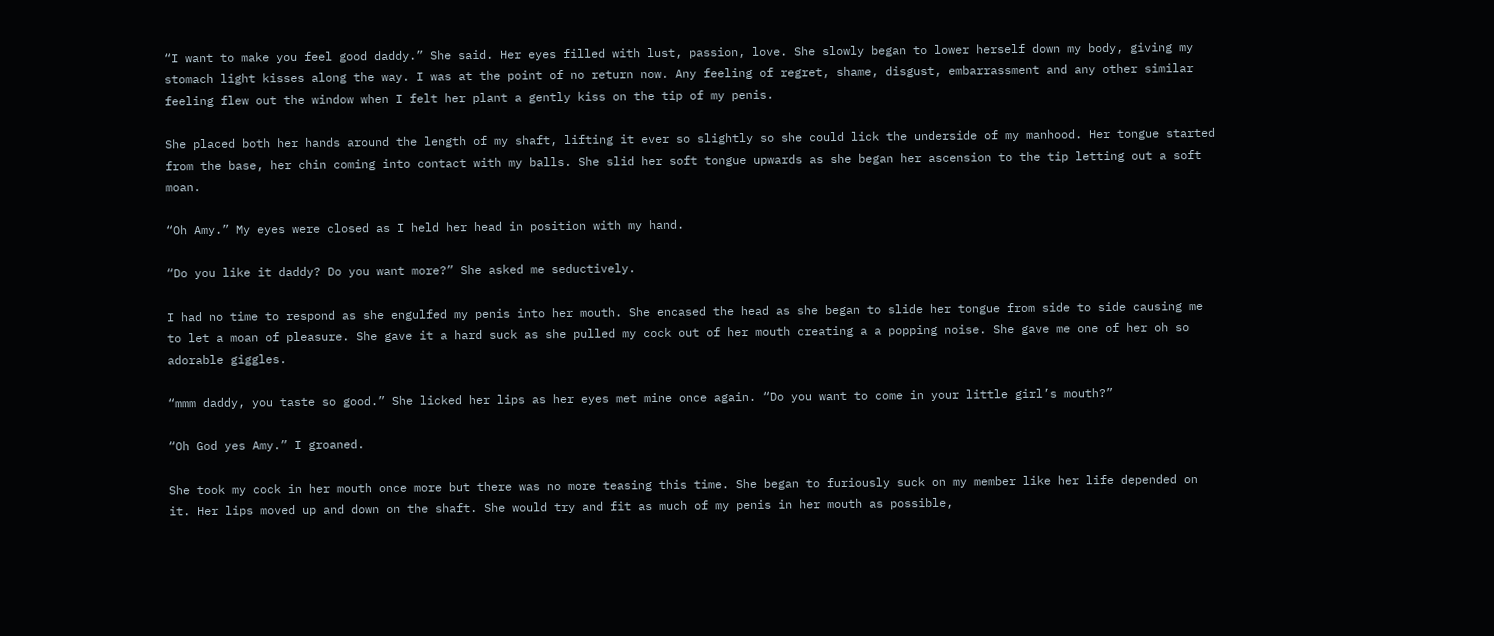“I want to make you feel good daddy.” She said. Her eyes filled with lust, passion, love. She slowly began to lower herself down my body, giving my stomach light kisses along the way. I was at the point of no return now. Any feeling of regret, shame, disgust, embarrassment and any other similar feeling flew out the window when I felt her plant a gently kiss on the tip of my penis.

She placed both her hands around the length of my shaft, lifting it ever so slightly so she could lick the underside of my manhood. Her tongue started from the base, her chin coming into contact with my balls. She slid her soft tongue upwards as she began her ascension to the tip letting out a soft moan.

“Oh Amy.” My eyes were closed as I held her head in position with my hand.

“Do you like it daddy? Do you want more?” She asked me seductively.

I had no time to respond as she engulfed my penis into her mouth. She encased the head as she began to slide her tongue from side to side causing me to let a moan of pleasure. She gave it a hard suck as she pulled my cock out of her mouth creating a a popping noise. She gave me one of her oh so adorable giggles.

“mmm daddy, you taste so good.” She licked her lips as her eyes met mine once again. “Do you want to come in your little girl’s mouth?”

“Oh God yes Amy.” I groaned.

She took my cock in her mouth once more but there was no more teasing this time. She began to furiously suck on my member like her life depended on it. Her lips moved up and down on the shaft. She would try and fit as much of my penis in her mouth as possible,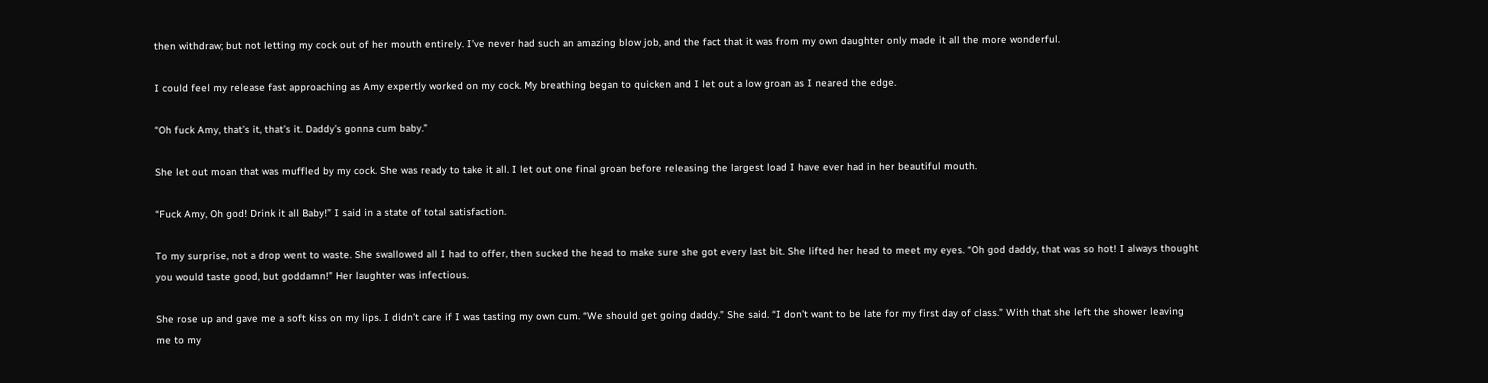then withdraw; but not letting my cock out of her mouth entirely. I’ve never had such an amazing blow job, and the fact that it was from my own daughter only made it all the more wonderful.

I could feel my release fast approaching as Amy expertly worked on my cock. My breathing began to quicken and I let out a low groan as I neared the edge.

“Oh fuck Amy, that’s it, that’s it. Daddy’s gonna cum baby.”

She let out moan that was muffled by my cock. She was ready to take it all. I let out one final groan before releasing the largest load I have ever had in her beautiful mouth.

“Fuck Amy, Oh god! Drink it all Baby!” I said in a state of total satisfaction.

To my surprise, not a drop went to waste. She swallowed all I had to offer, then sucked the head to make sure she got every last bit. She lifted her head to meet my eyes. “Oh god daddy, that was so hot! I always thought you would taste good, but goddamn!” Her laughter was infectious.

She rose up and gave me a soft kiss on my lips. I didn’t care if I was tasting my own cum. “We should get going daddy.” She said. “I don’t want to be late for my first day of class.” With that she left the shower leaving me to my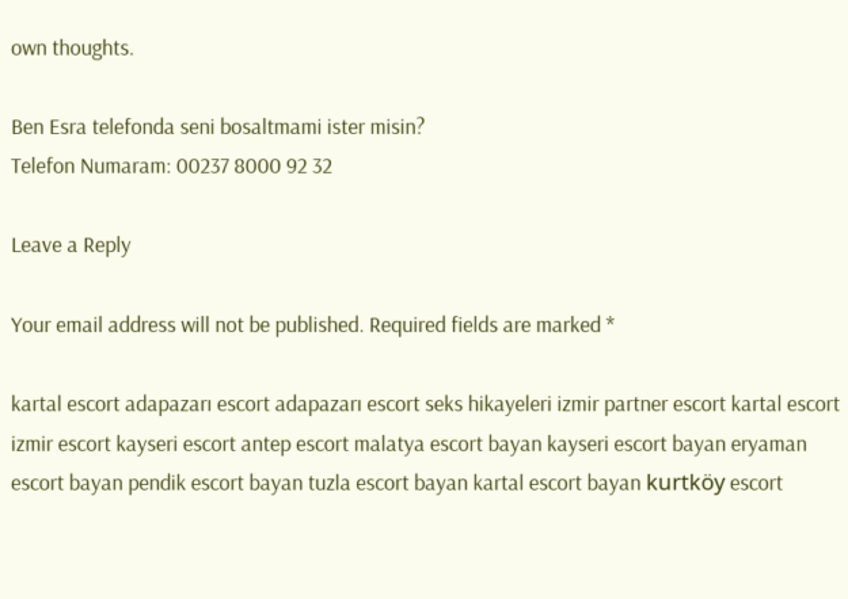own thoughts.

Ben Esra telefonda seni bosaltmami ister misin?
Telefon Numaram: 00237 8000 92 32

Leave a Reply

Your email address will not be published. Required fields are marked *

kartal escort adapazarı escort adapazarı escort seks hikayeleri izmir partner escort kartal escort izmir escort kayseri escort antep escort malatya escort bayan kayseri escort bayan eryaman escort bayan pendik escort bayan tuzla escort bayan kartal escort bayan kurtköy escort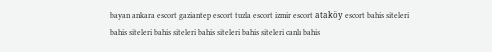bayan ankara escort gaziantep escort tuzla escort izmir escort ataköy escort bahis siteleri bahis siteleri bahis siteleri bahis siteleri bahis siteleri canlı bahis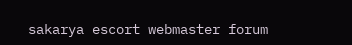sakarya escort webmaster forum